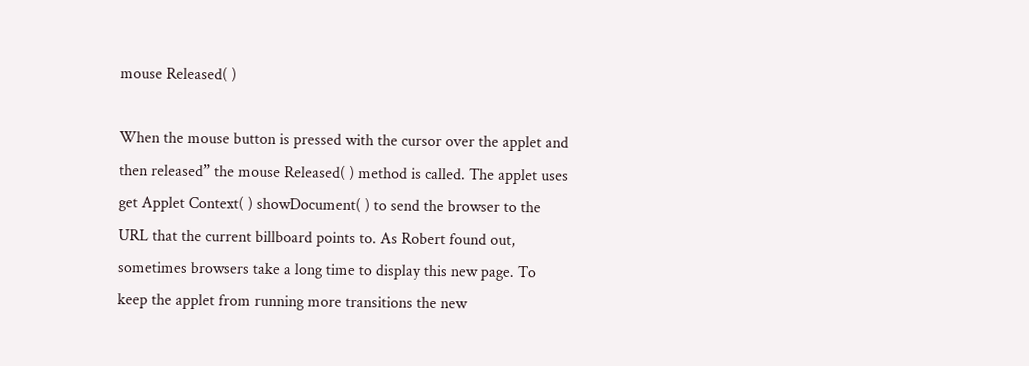mouse Released( )

When the mouse button is pressed with the cursor over the applet and then released” the mouse Released( ) method is called. The applet uses get Applet Context( ) showDocument( ) to send the browser to the URL that the current billboard points to. As Robert found out, sometimes browsers take a long time to display this new page. To keep the applet from running more transitions the new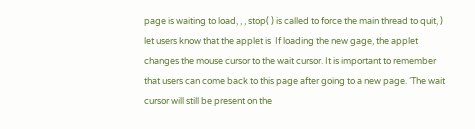page is waiting to load, , , stop( ) is called to force the main thread to quit, ) let users know that the applet is  If loading the new gage, the applet changes the mouse cursor to the wait cursor. It is important to remember that users can come back to this page after going to a new page. ‘The wait cursor will still be present on the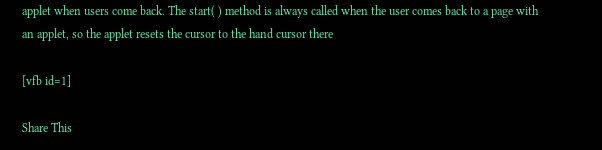applet when users come back. The start( ) method is always called when the user comes back to a page with an applet, so the applet resets the cursor to the hand cursor there

[vfb id=1]

Share This